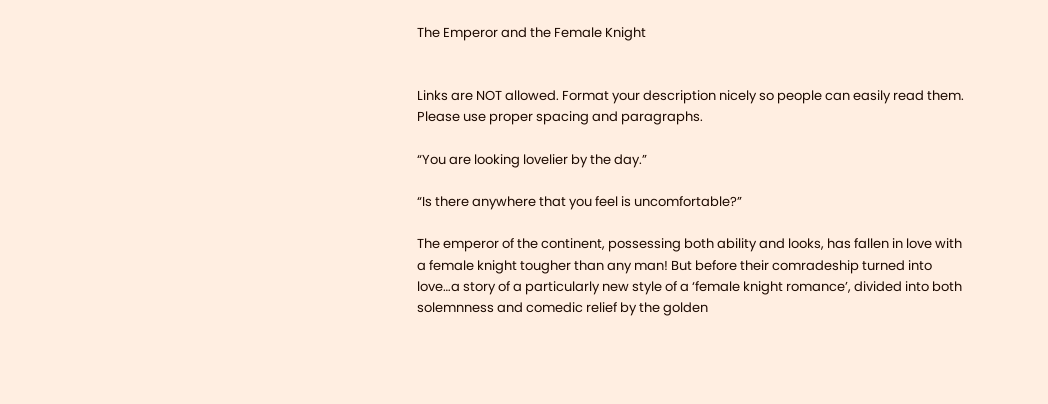The Emperor and the Female Knight


Links are NOT allowed. Format your description nicely so people can easily read them. Please use proper spacing and paragraphs.

“You are looking lovelier by the day.”

“Is there anywhere that you feel is uncomfortable?”

The emperor of the continent, possessing both ability and looks, has fallen in love with a female knight tougher than any man! But before their comradeship turned into love…a story of a particularly new style of a ‘female knight romance’, divided into both solemnness and comedic relief by the golden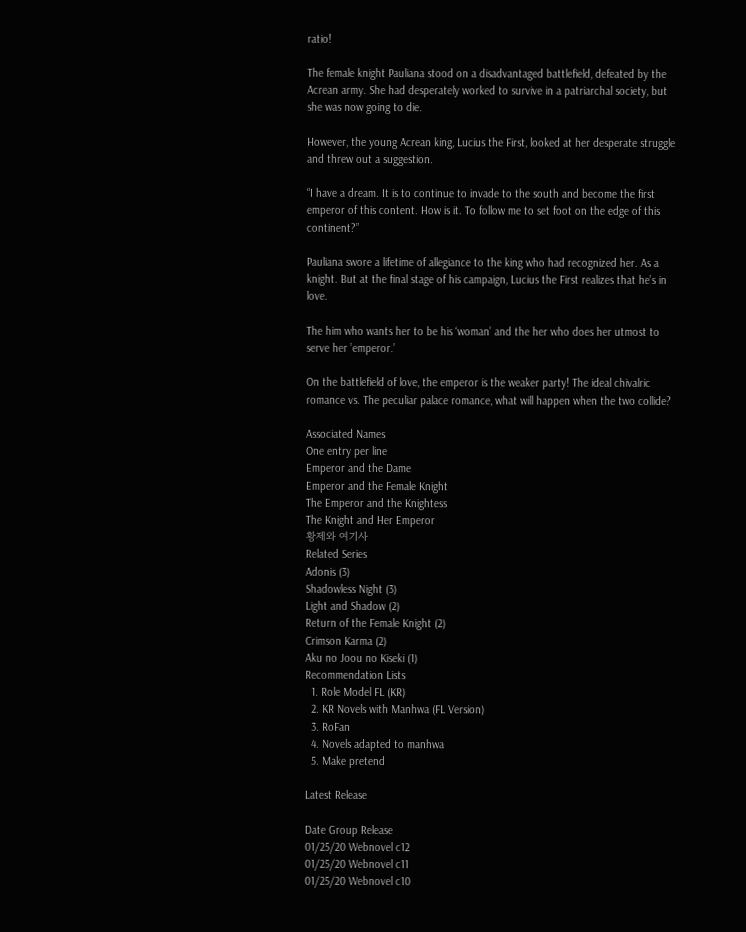ratio!

The female knight Pauliana stood on a disadvantaged battlefield, defeated by the Acrean army. She had desperately worked to survive in a patriarchal society, but she was now going to die.

However, the young Acrean king, Lucius the First, looked at her desperate struggle and threw out a suggestion.

“I have a dream. It is to continue to invade to the south and become the first emperor of this content. How is it. To follow me to set foot on the edge of this continent?”

Pauliana swore a lifetime of allegiance to the king who had recognized her. As a knight. But at the final stage of his campaign, Lucius the First realizes that he’s in love.

The him who wants her to be his ‘woman’ and the her who does her utmost to serve her ’emperor.’

On the battlefield of love, the emperor is the weaker party! The ideal chivalric romance vs. The peculiar palace romance, what will happen when the two collide?

Associated Names
One entry per line
Emperor and the Dame
Emperor and the Female Knight
The Emperor and the Knightess
The Knight and Her Emperor
황제와 여기사
Related Series
Adonis (3)
Shadowless Night (3)
Light and Shadow (2)
Return of the Female Knight (2)
Crimson Karma (2)
Aku no Joou no Kiseki (1)
Recommendation Lists
  1. Role Model FL (KR)
  2. KR Novels with Manhwa (FL Version)
  3. RoFan
  4. Novels adapted to manhwa
  5. Make pretend

Latest Release

Date Group Release
01/25/20 Webnovel c12
01/25/20 Webnovel c11
01/25/20 Webnovel c10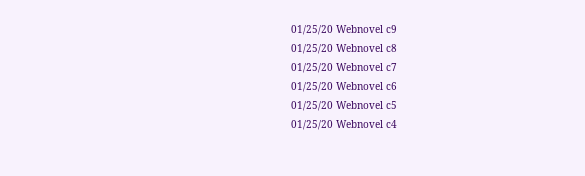01/25/20 Webnovel c9
01/25/20 Webnovel c8
01/25/20 Webnovel c7
01/25/20 Webnovel c6
01/25/20 Webnovel c5
01/25/20 Webnovel c4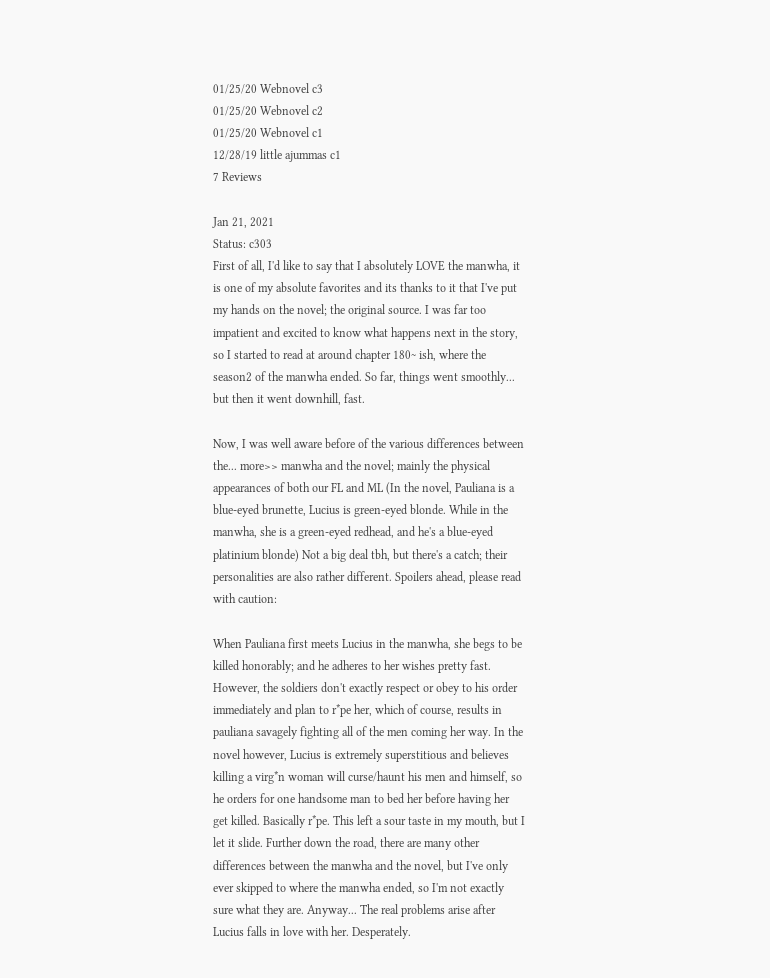01/25/20 Webnovel c3
01/25/20 Webnovel c2
01/25/20 Webnovel c1
12/28/19 little ajummas c1
7 Reviews

Jan 21, 2021
Status: c303
First of all, I'd like to say that I absolutely LOVE the manwha, it is one of my absolute favorites and its thanks to it that I've put my hands on the novel; the original source. I was far too impatient and excited to know what happens next in the story, so I started to read at around chapter 180~ ish, where the season2 of the manwha ended. So far, things went smoothly... but then it went downhill, fast.

Now, I was well aware before of the various differences between the... more>> manwha and the novel; mainly the physical appearances of both our FL and ML (In the novel, Pauliana is a blue-eyed brunette, Lucius is green-eyed blonde. While in the manwha, she is a green-eyed redhead, and he's a blue-eyed platinium blonde) Not a big deal tbh, but there's a catch; their personalities are also rather different. Spoilers ahead, please read with caution:

When Pauliana first meets Lucius in the manwha, she begs to be killed honorably; and he adheres to her wishes pretty fast. However, the soldiers don't exactly respect or obey to his order immediately and plan to r*pe her, which of course, results in pauliana savagely fighting all of the men coming her way. In the novel however, Lucius is extremely superstitious and believes killing a virg*n woman will curse/haunt his men and himself, so he orders for one handsome man to bed her before having her get killed. Basically r*pe. This left a sour taste in my mouth, but I let it slide. Further down the road, there are many other differences between the manwha and the novel, but I've only ever skipped to where the manwha ended, so I'm not exactly sure what they are. Anyway... The real problems arise after Lucius falls in love with her. Desperately.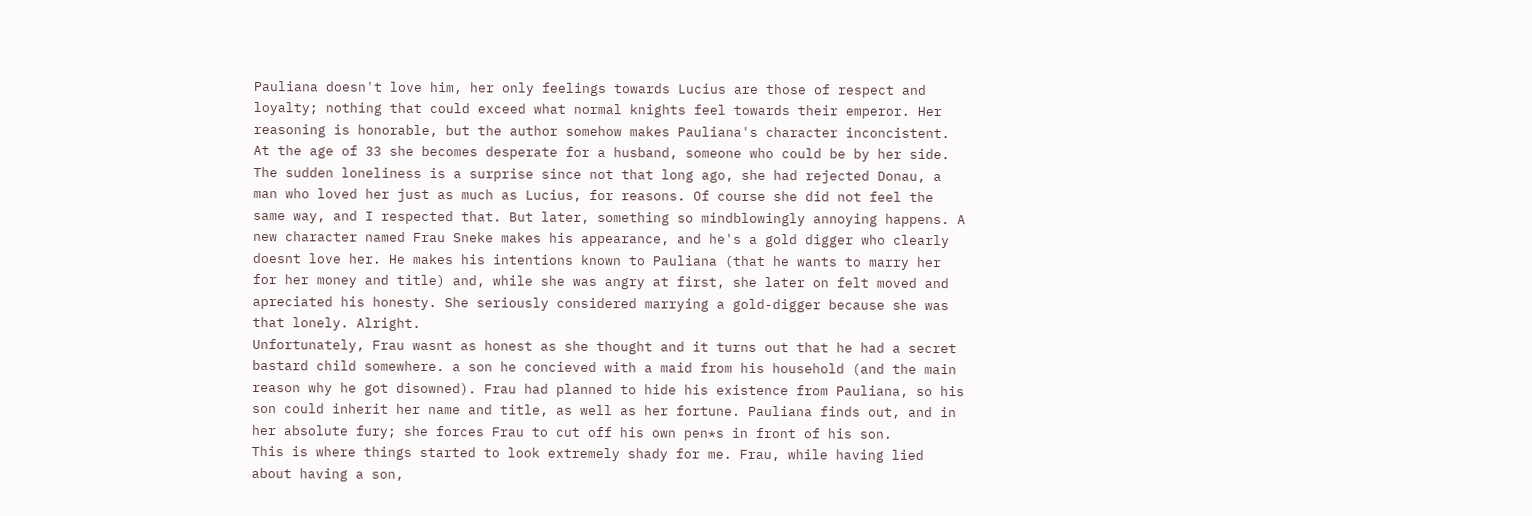Pauliana doesn't love him, her only feelings towards Lucius are those of respect and loyalty; nothing that could exceed what normal knights feel towards their emperor. Her reasoning is honorable, but the author somehow makes Pauliana's character inconcistent. At the age of 33 she becomes desperate for a husband, someone who could be by her side. The sudden loneliness is a surprise since not that long ago, she had rejected Donau, a man who loved her just as much as Lucius, for reasons. Of course she did not feel the same way, and I respected that. But later, something so mindblowingly annoying happens. A new character named Frau Sneke makes his appearance, and he's a gold digger who clearly doesnt love her. He makes his intentions known to Pauliana (that he wants to marry her for her money and title) and, while she was angry at first, she later on felt moved and apreciated his honesty. She seriously considered marrying a gold-digger because she was that lonely. Alright.
Unfortunately, Frau wasnt as honest as she thought and it turns out that he had a secret bastard child somewhere. a son he concieved with a maid from his household (and the main reason why he got disowned). Frau had planned to hide his existence from Pauliana, so his son could inherit her name and title, as well as her fortune. Pauliana finds out, and in her absolute fury; she forces Frau to cut off his own pen*s in front of his son.
This is where things started to look extremely shady for me. Frau, while having lied about having a son,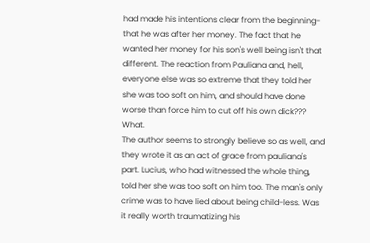had made his intentions clear from the beginning- that he was after her money. The fact that he wanted her money for his son's well being isn't that different. The reaction from Pauliana and, hell, everyone else was so extreme that they told her she was too soft on him, and should have done worse than force him to cut off his own dick??? What.
The author seems to strongly believe so as well, and they wrote it as an act of grace from pauliana's part. Lucius, who had witnessed the whole thing, told her she was too soft on him too. The man's only crime was to have lied about being child-less. Was it really worth traumatizing his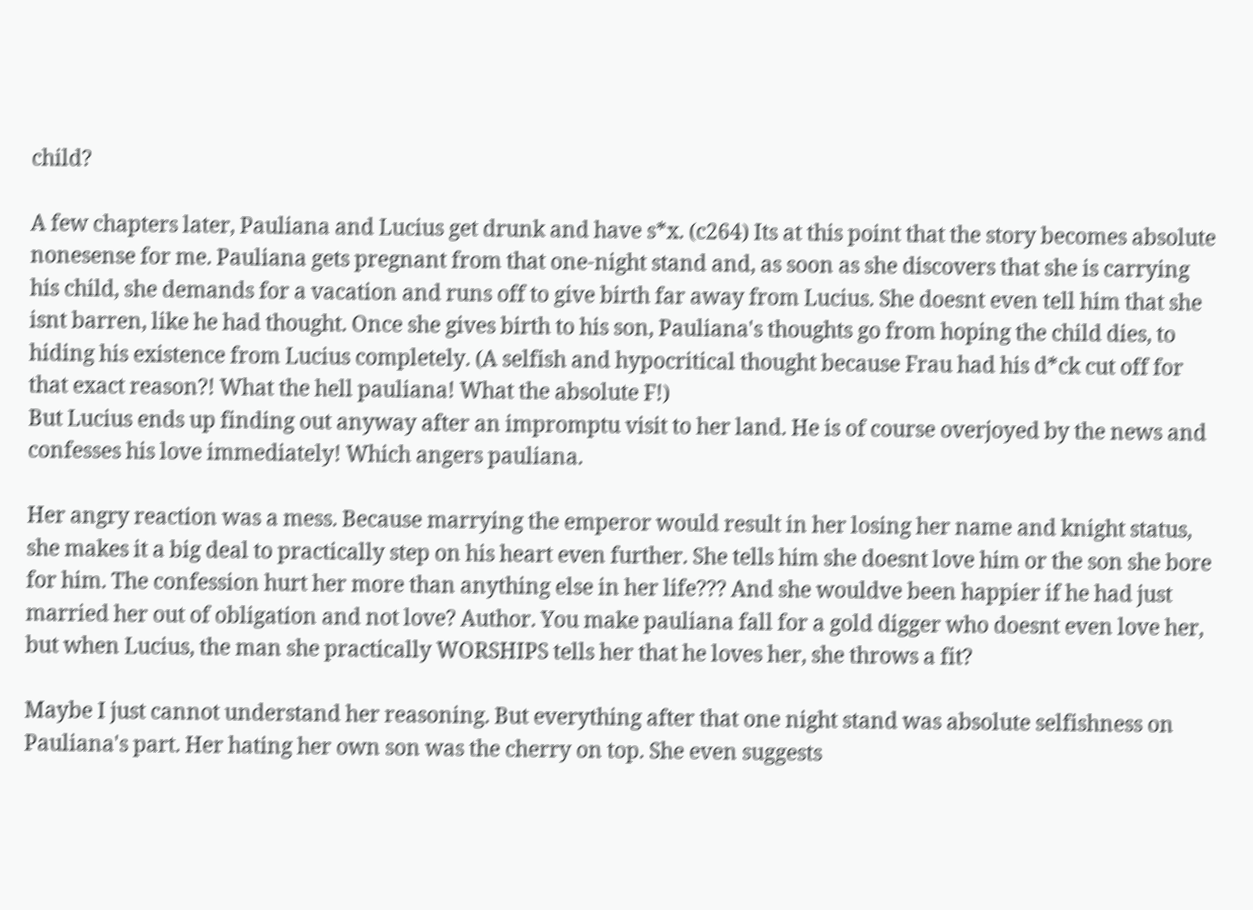child?

A few chapters later, Pauliana and Lucius get drunk and have s*x. (c264) Its at this point that the story becomes absolute nonesense for me. Pauliana gets pregnant from that one-night stand and, as soon as she discovers that she is carrying his child, she demands for a vacation and runs off to give birth far away from Lucius. She doesnt even tell him that she isnt barren, like he had thought. Once she gives birth to his son, Pauliana's thoughts go from hoping the child dies, to hiding his existence from Lucius completely. (A selfish and hypocritical thought because Frau had his d*ck cut off for that exact reason?! What the hell pauliana! What the absolute F!)
But Lucius ends up finding out anyway after an impromptu visit to her land. He is of course overjoyed by the news and confesses his love immediately! Which angers pauliana.

Her angry reaction was a mess. Because marrying the emperor would result in her losing her name and knight status, she makes it a big deal to practically step on his heart even further. She tells him she doesnt love him or the son she bore for him. The confession hurt her more than anything else in her life??? And she wouldve been happier if he had just married her out of obligation and not love? Author. You make pauliana fall for a gold digger who doesnt even love her, but when Lucius, the man she practically WORSHIPS tells her that he loves her, she throws a fit?

Maybe I just cannot understand her reasoning. But everything after that one night stand was absolute selfishness on Pauliana's part. Her hating her own son was the cherry on top. She even suggests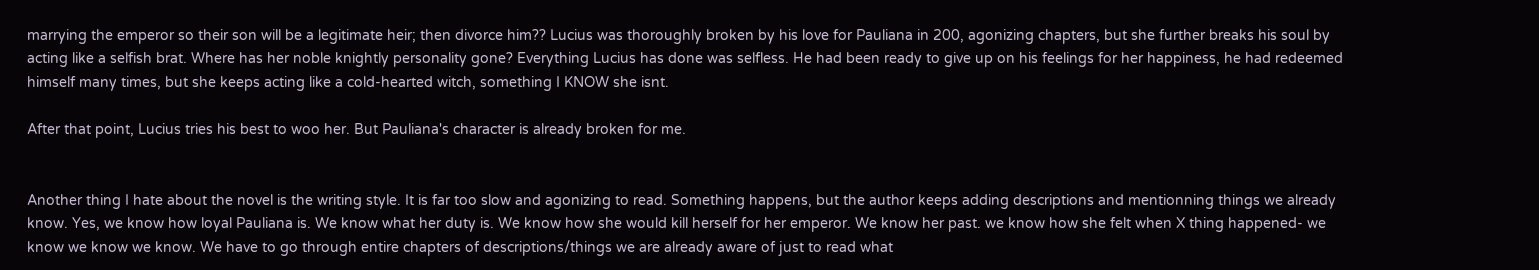marrying the emperor so their son will be a legitimate heir; then divorce him?? Lucius was thoroughly broken by his love for Pauliana in 200, agonizing chapters, but she further breaks his soul by acting like a selfish brat. Where has her noble knightly personality gone? Everything Lucius has done was selfless. He had been ready to give up on his feelings for her happiness, he had redeemed himself many times, but she keeps acting like a cold-hearted witch, something I KNOW she isnt.

After that point, Lucius tries his best to woo her. But Pauliana's character is already broken for me.


Another thing I hate about the novel is the writing style. It is far too slow and agonizing to read. Something happens, but the author keeps adding descriptions and mentionning things we already know. Yes, we know how loyal Pauliana is. We know what her duty is. We know how she would kill herself for her emperor. We know her past. we know how she felt when X thing happened- we know we know we know. We have to go through entire chapters of descriptions/things we are already aware of just to read what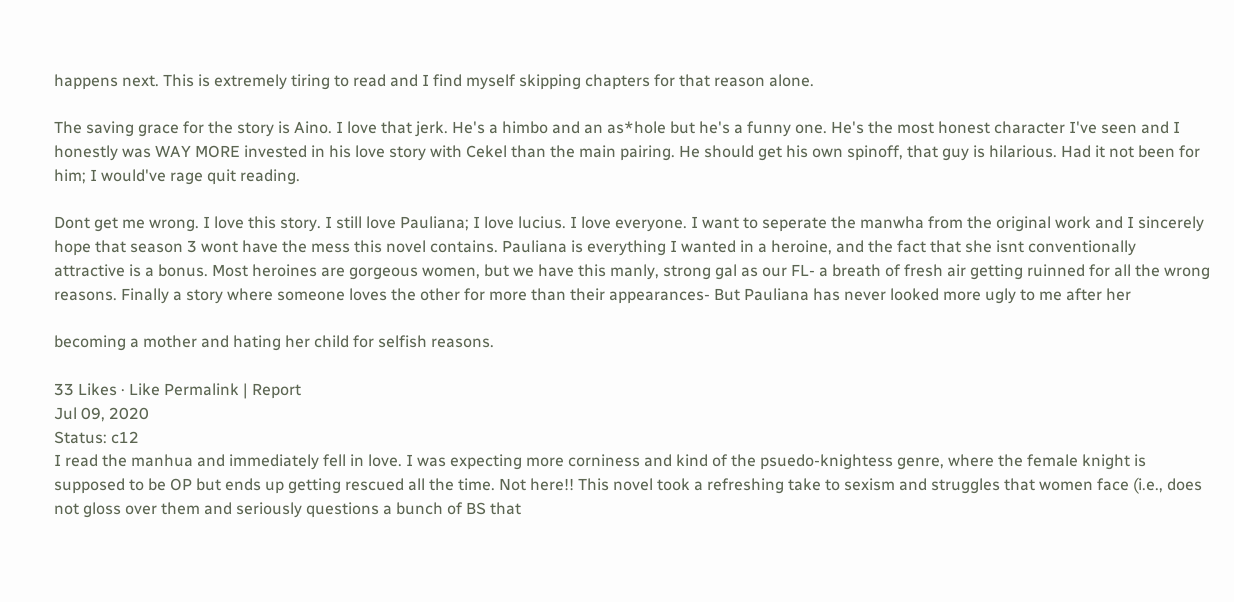happens next. This is extremely tiring to read and I find myself skipping chapters for that reason alone.

The saving grace for the story is Aino. I love that jerk. He's a himbo and an as*hole but he's a funny one. He's the most honest character I've seen and I honestly was WAY MORE invested in his love story with Cekel than the main pairing. He should get his own spinoff, that guy is hilarious. Had it not been for him; I would've rage quit reading.

Dont get me wrong. I love this story. I still love Pauliana; I love lucius. I love everyone. I want to seperate the manwha from the original work and I sincerely hope that season 3 wont have the mess this novel contains. Pauliana is everything I wanted in a heroine, and the fact that she isnt conventionally attractive is a bonus. Most heroines are gorgeous women, but we have this manly, strong gal as our FL- a breath of fresh air getting ruinned for all the wrong reasons. Finally a story where someone loves the other for more than their appearances- But Pauliana has never looked more ugly to me after her

becoming a mother and hating her child for selfish reasons.

33 Likes · Like Permalink | Report
Jul 09, 2020
Status: c12
I read the manhua and immediately fell in love. I was expecting more corniness and kind of the psuedo-knightess genre, where the female knight is supposed to be OP but ends up getting rescued all the time. Not here!! This novel took a refreshing take to sexism and struggles that women face (i.e., does not gloss over them and seriously questions a bunch of BS that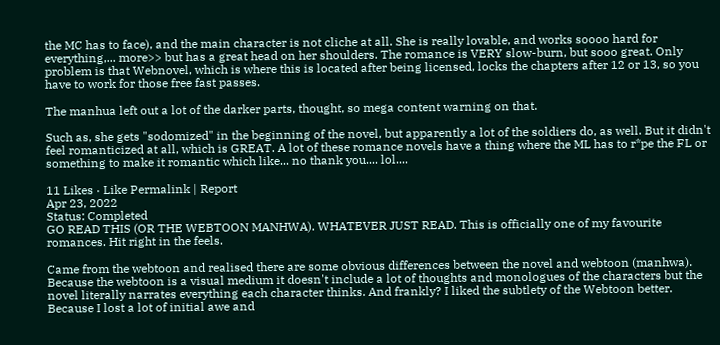the MC has to face), and the main character is not cliche at all. She is really lovable, and works soooo hard for everything,... more>> but has a great head on her shoulders. The romance is VERY slow-burn, but sooo great. Only problem is that Webnovel, which is where this is located after being licensed, locks the chapters after 12 or 13, so you have to work for those free fast passes.

The manhua left out a lot of the darker parts, thought, so mega content warning on that.

Such as, she gets "sodomized" in the beginning of the novel, but apparently a lot of the soldiers do, as well. But it didn't feel romanticized at all, which is GREAT. A lot of these romance novels have a thing where the ML has to r*pe the FL or something to make it romantic which like... no thank you.... lol....

11 Likes · Like Permalink | Report
Apr 23, 2022
Status: Completed
GO READ THIS (OR THE WEBTOON MANHWA). WHATEVER JUST READ. This is officially one of my favourite romances. Hit right in the feels.

Came from the webtoon and realised there are some obvious differences between the novel and webtoon (manhwa). Because the webtoon is a visual medium it doesn't include a lot of thoughts and monologues of the characters but the novel literally narrates everything each character thinks. And frankly? I liked the subtlety of the Webtoon better. Because I lost a lot of initial awe and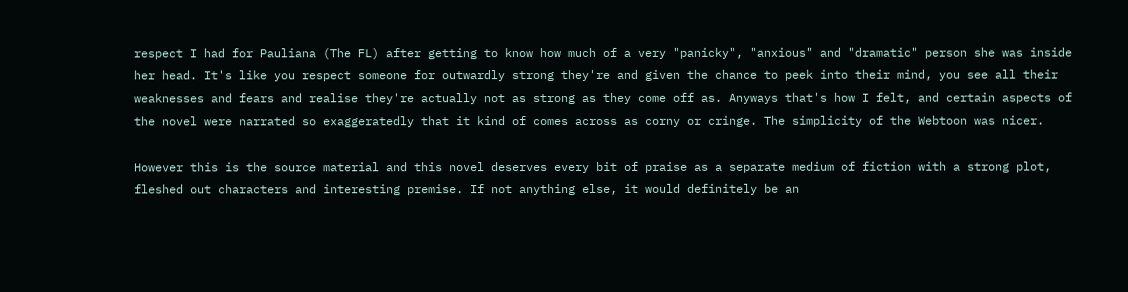respect I had for Pauliana (The FL) after getting to know how much of a very "panicky", "anxious" and "dramatic" person she was inside her head. It's like you respect someone for outwardly strong they're and given the chance to peek into their mind, you see all their weaknesses and fears and realise they're actually not as strong as they come off as. Anyways that's how I felt, and certain aspects of the novel were narrated so exaggeratedly that it kind of comes across as corny or cringe. The simplicity of the Webtoon was nicer.

However this is the source material and this novel deserves every bit of praise as a separate medium of fiction with a strong plot, fleshed out characters and interesting premise. If not anything else, it would definitely be an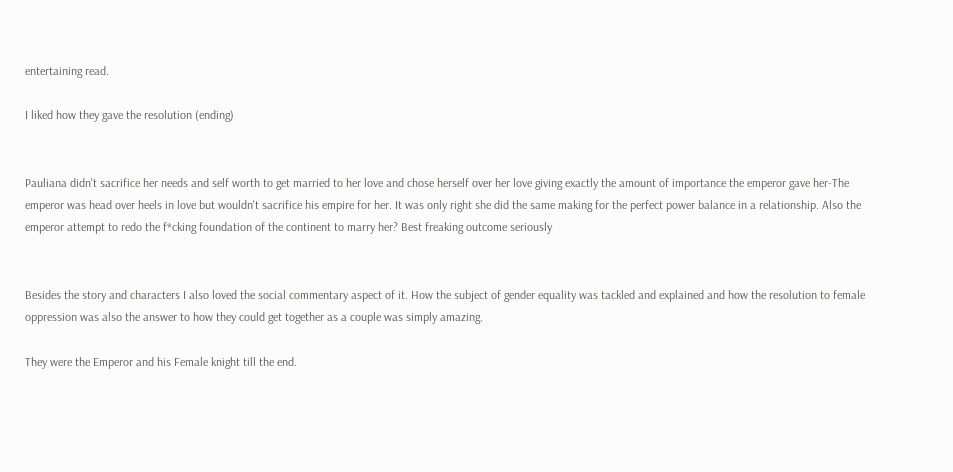entertaining read.

I liked how they gave the resolution (ending)


Pauliana didn't sacrifice her needs and self worth to get married to her love and chose herself over her love giving exactly the amount of importance the emperor gave her-The emperor was head over heels in love but wouldn't sacrifice his empire for her. It was only right she did the same making for the perfect power balance in a relationship. Also the emperor attempt to redo the f*cking foundation of the continent to marry her? Best freaking outcome seriously


Besides the story and characters I also loved the social commentary aspect of it. How the subject of gender equality was tackled and explained and how the resolution to female oppression was also the answer to how they could get together as a couple was simply amazing.

They were the Emperor and his Female knight till the end.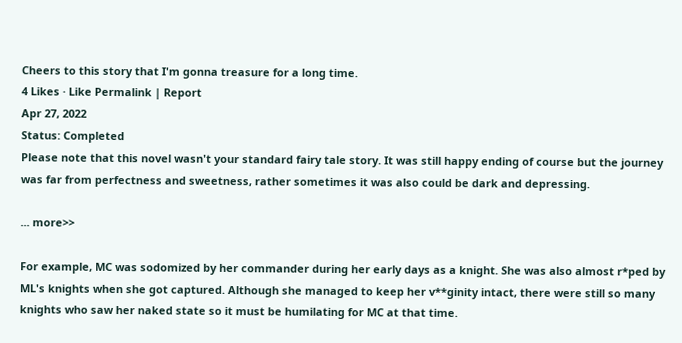Cheers to this story that I'm gonna treasure for a long time.
4 Likes · Like Permalink | Report
Apr 27, 2022
Status: Completed
Please note that this novel wasn't your standard fairy tale story. It was still happy ending of course but the journey was far from perfectness and sweetness, rather sometimes it was also could be dark and depressing.

... more>>

For example, MC was sodomized by her commander during her early days as a knight. She was also almost r*ped by ML's knights when she got captured. Although she managed to keep her v**ginity intact, there were still so many knights who saw her naked state so it must be humilating for MC at that time.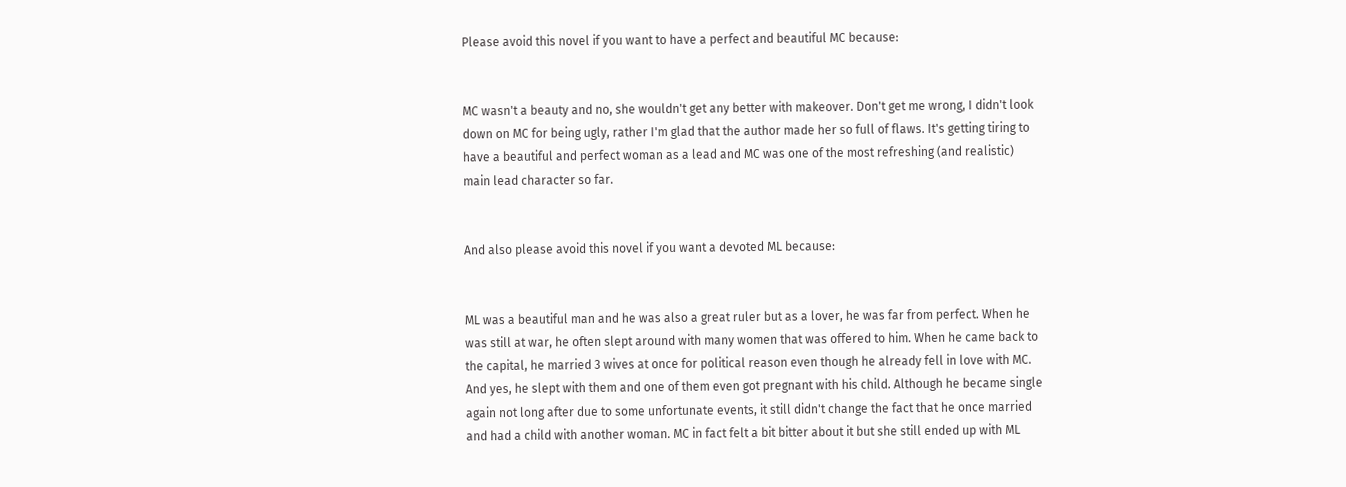Please avoid this novel if you want to have a perfect and beautiful MC because:


MC wasn't a beauty and no, she wouldn't get any better with makeover. Don't get me wrong, I didn't look down on MC for being ugly, rather I'm glad that the author made her so full of flaws. It's getting tiring to have a beautiful and perfect woman as a lead and MC was one of the most refreshing (and realistic) main lead character so far.


And also please avoid this novel if you want a devoted ML because:


ML was a beautiful man and he was also a great ruler but as a lover, he was far from perfect. When he was still at war, he often slept around with many women that was offered to him. When he came back to the capital, he married 3 wives at once for political reason even though he already fell in love with MC. And yes, he slept with them and one of them even got pregnant with his child. Although he became single again not long after due to some unfortunate events, it still didn't change the fact that he once married and had a child with another woman. MC in fact felt a bit bitter about it but she still ended up with ML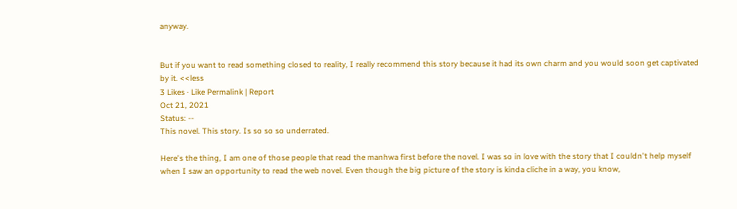anyway.


But if you want to read something closed to reality, I really recommend this story because it had its own charm and you would soon get captivated by it. <<less
3 Likes · Like Permalink | Report
Oct 21, 2021
Status: --
This novel. This story. Is so so so underrated.

Here's the thing, I am one of those people that read the manhwa first before the novel. I was so in love with the story that I couldn't help myself when I saw an opportunity to read the web novel. Even though the big picture of the story is kinda cliche in a way, you know,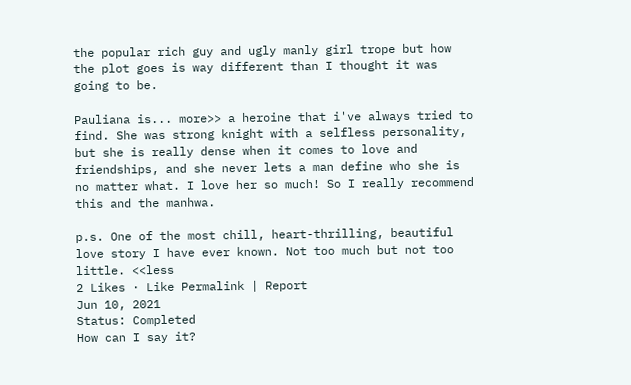the popular rich guy and ugly manly girl trope but how the plot goes is way different than I thought it was going to be.

Pauliana is... more>> a heroine that i've always tried to find. She was strong knight with a selfless personality, but she is really dense when it comes to love and friendships, and she never lets a man define who she is no matter what. I love her so much! So I really recommend this and the manhwa.

p.s. One of the most chill, heart-thrilling, beautiful love story I have ever known. Not too much but not too little. <<less
2 Likes · Like Permalink | Report
Jun 10, 2021
Status: Completed
How can I say it?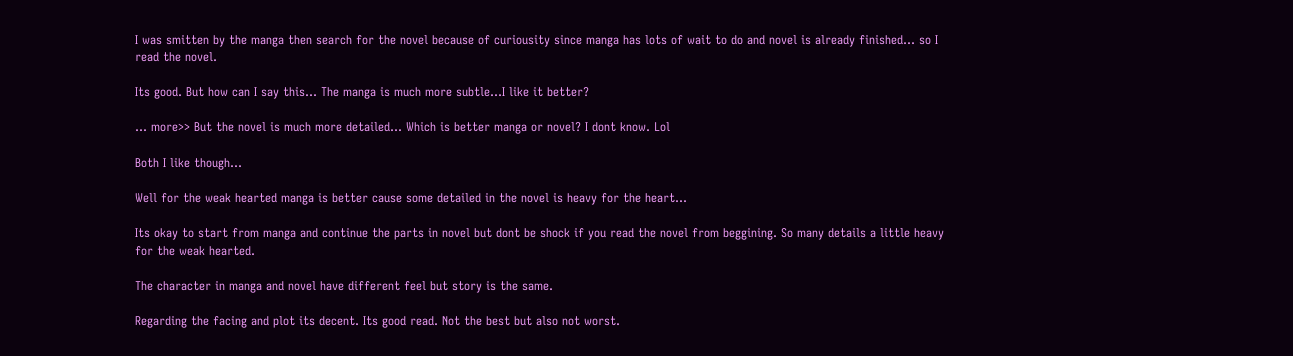I was smitten by the manga then search for the novel because of curiousity since manga has lots of wait to do and novel is already finished... so I read the novel.

Its good. But how can I say this... The manga is much more subtle...I like it better?

... more>> But the novel is much more detailed... Which is better manga or novel? I dont know. Lol

Both I like though...

Well for the weak hearted manga is better cause some detailed in the novel is heavy for the heart...

Its okay to start from manga and continue the parts in novel but dont be shock if you read the novel from beggining. So many details a little heavy for the weak hearted.

The character in manga and novel have different feel but story is the same.

Regarding the facing and plot its decent. Its good read. Not the best but also not worst.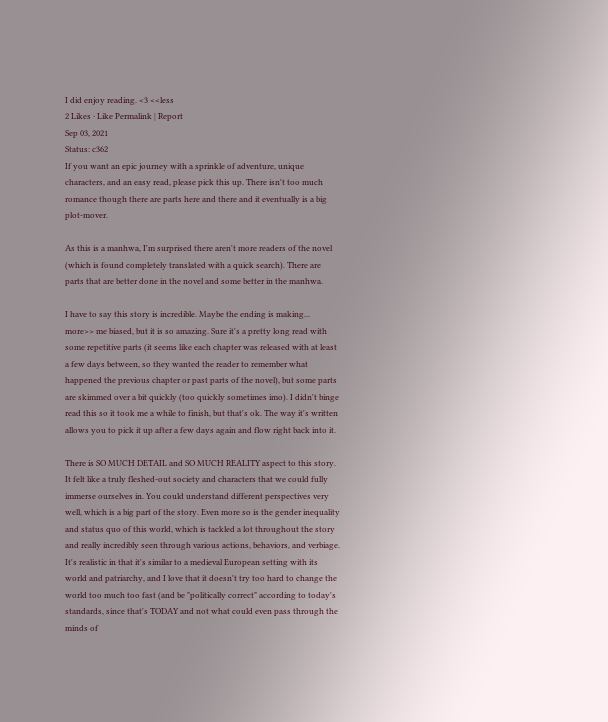I did enjoy reading. <3 <<less
2 Likes · Like Permalink | Report
Sep 03, 2021
Status: c362
If you want an epic journey with a sprinkle of adventure, unique characters, and an easy read, please pick this up. There isn't too much romance though there are parts here and there and it eventually is a big plot-mover.

As this is a manhwa, I'm surprised there aren't more readers of the novel (which is found completely translated with a quick search). There are parts that are better done in the novel and some better in the manhwa.

I have to say this story is incredible. Maybe the ending is making... more>> me biased, but it is so amazing. Sure it's a pretty long read with some repetitive parts (it seems like each chapter was released with at least a few days between, so they wanted the reader to remember what happened the previous chapter or past parts of the novel), but some parts are skimmed over a bit quickly (too quickly sometimes imo). I didn't binge read this so it took me a while to finish, but that's ok. The way it's written allows you to pick it up after a few days again and flow right back into it.

There is SO MUCH DETAIL and SO MUCH REALITY aspect to this story. It felt like a truly fleshed-out society and characters that we could fully immerse ourselves in. You could understand different perspectives very well, which is a big part of the story. Even more so is the gender inequality and status quo of this world, which is tackled a lot throughout the story and really incredibly seen through various actions, behaviors, and verbiage. It's realistic in that it's similar to a medieval European setting with its world and patriarchy, and I love that it doesn't try too hard to change the world too much too fast (and be "politically correct" according to today's standards, since that's TODAY and not what could even pass through the minds of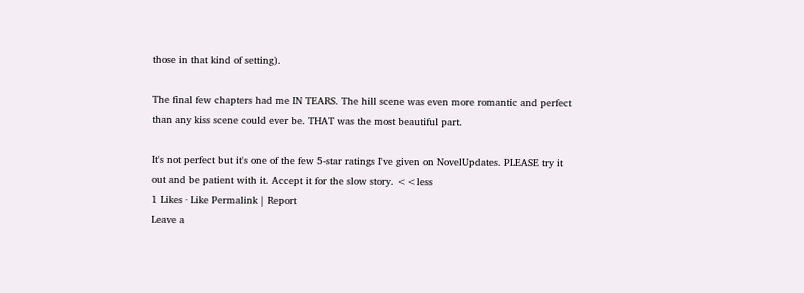those in that kind of setting).

The final few chapters had me IN TEARS. The hill scene was even more romantic and perfect than any kiss scene could ever be. THAT was the most beautiful part.

It's not perfect but it's one of the few 5-star ratings I've given on NovelUpdates. PLEASE try it out and be patient with it. Accept it for the slow story. <<less
1 Likes · Like Permalink | Report
Leave a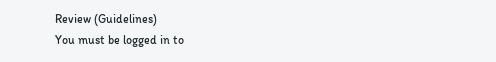Review (Guidelines)
You must be logged in to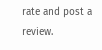rate and post a review.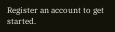Register an account to get started.